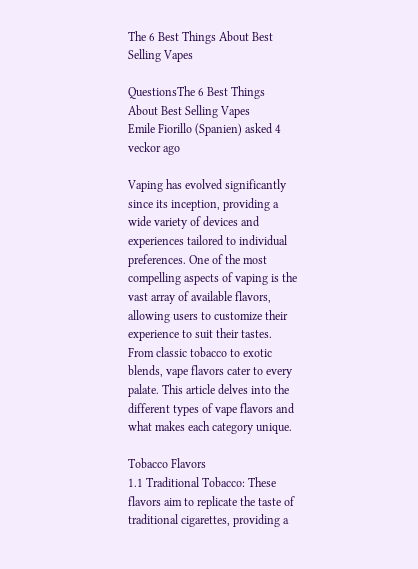The 6 Best Things About Best Selling Vapes

QuestionsThe 6 Best Things About Best Selling Vapes
Emile Fiorillo (Spanien) asked 4 veckor ago

Vaping has evolved significantly since its inception, providing a wide variety of devices and experiences tailored to individual preferences. One of the most compelling aspects of vaping is the vast array of available flavors, allowing users to customize their experience to suit their tastes. From classic tobacco to exotic blends, vape flavors cater to every palate. This article delves into the different types of vape flavors and what makes each category unique.

Tobacco Flavors
1.1 Traditional Tobacco: These flavors aim to replicate the taste of traditional cigarettes, providing a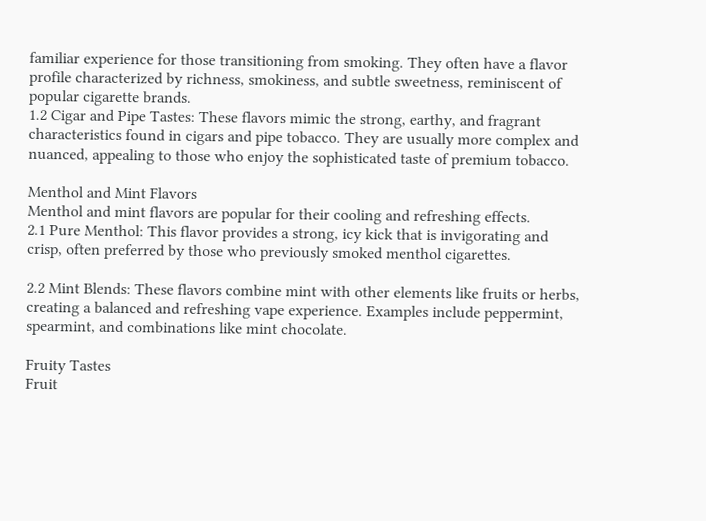familiar experience for those transitioning from smoking. They often have a flavor profile characterized by richness, smokiness, and subtle sweetness, reminiscent of popular cigarette brands.
1.2 Cigar and Pipe Tastes: These flavors mimic the strong, earthy, and fragrant characteristics found in cigars and pipe tobacco. They are usually more complex and nuanced, appealing to those who enjoy the sophisticated taste of premium tobacco.

Menthol and Mint Flavors
Menthol and mint flavors are popular for their cooling and refreshing effects.
2.1 Pure Menthol: This flavor provides a strong, icy kick that is invigorating and crisp, often preferred by those who previously smoked menthol cigarettes.

2.2 Mint Blends: These flavors combine mint with other elements like fruits or herbs, creating a balanced and refreshing vape experience. Examples include peppermint, spearmint, and combinations like mint chocolate.

Fruity Tastes
Fruit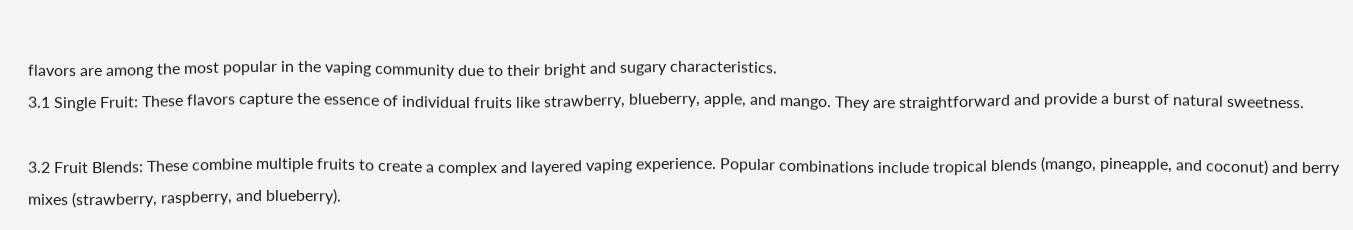flavors are among the most popular in the vaping community due to their bright and sugary characteristics.
3.1 Single Fruit: These flavors capture the essence of individual fruits like strawberry, blueberry, apple, and mango. They are straightforward and provide a burst of natural sweetness.

3.2 Fruit Blends: These combine multiple fruits to create a complex and layered vaping experience. Popular combinations include tropical blends (mango, pineapple, and coconut) and berry mixes (strawberry, raspberry, and blueberry).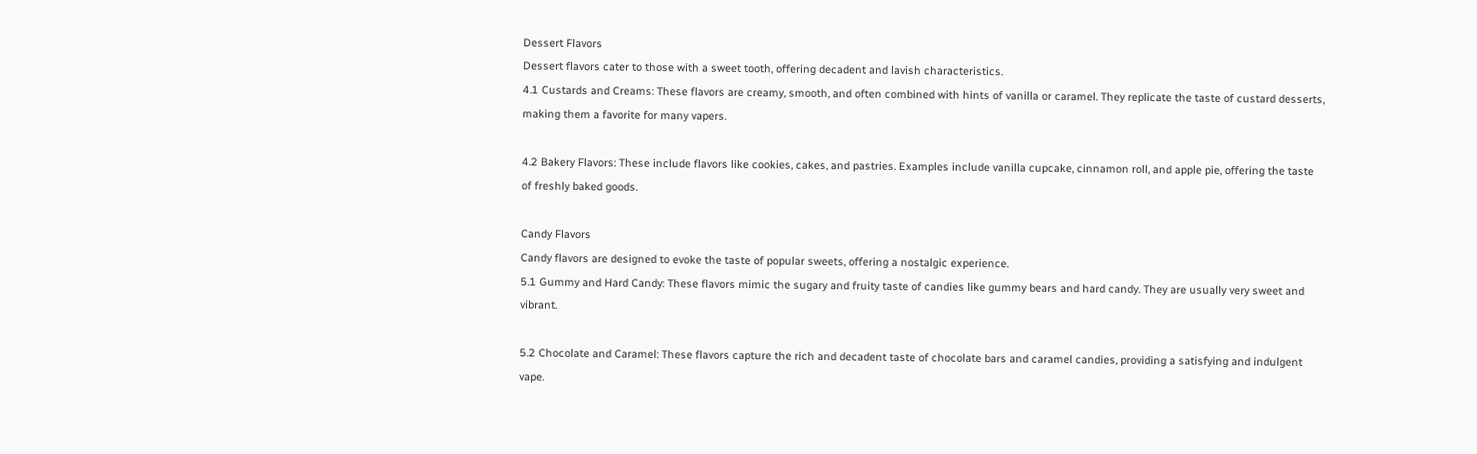Dessert Flavors
Dessert flavors cater to those with a sweet tooth, offering decadent and lavish characteristics.
4.1 Custards and Creams: These flavors are creamy, smooth, and often combined with hints of vanilla or caramel. They replicate the taste of custard desserts, making them a favorite for many vapers.

4.2 Bakery Flavors: These include flavors like cookies, cakes, and pastries. Examples include vanilla cupcake, cinnamon roll, and apple pie, offering the taste of freshly baked goods.

Candy Flavors
Candy flavors are designed to evoke the taste of popular sweets, offering a nostalgic experience.
5.1 Gummy and Hard Candy: These flavors mimic the sugary and fruity taste of candies like gummy bears and hard candy. They are usually very sweet and vibrant.

5.2 Chocolate and Caramel: These flavors capture the rich and decadent taste of chocolate bars and caramel candies, providing a satisfying and indulgent vape.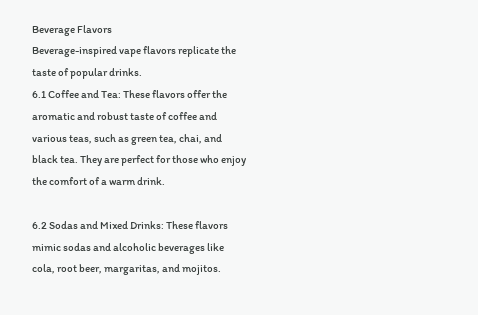Beverage Flavors
Beverage-inspired vape flavors replicate the taste of popular drinks.
6.1 Coffee and Tea: These flavors offer the aromatic and robust taste of coffee and various teas, such as green tea, chai, and black tea. They are perfect for those who enjoy the comfort of a warm drink.

6.2 Sodas and Mixed Drinks: These flavors mimic sodas and alcoholic beverages like cola, root beer, margaritas, and mojitos.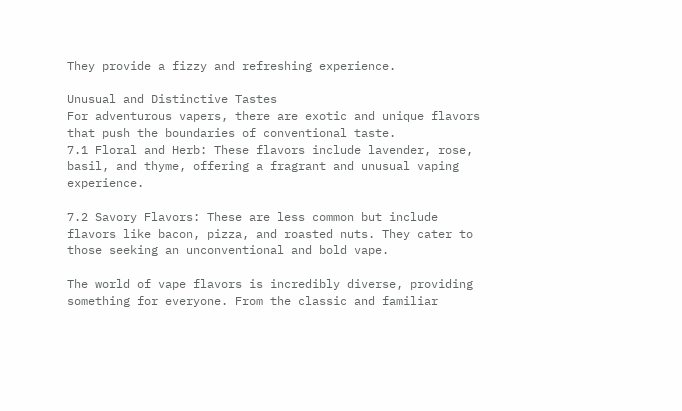They provide a fizzy and refreshing experience.

Unusual and Distinctive Tastes
For adventurous vapers, there are exotic and unique flavors that push the boundaries of conventional taste.
7.1 Floral and Herb: These flavors include lavender, rose, basil, and thyme, offering a fragrant and unusual vaping experience.

7.2 Savory Flavors: These are less common but include flavors like bacon, pizza, and roasted nuts. They cater to those seeking an unconventional and bold vape.

The world of vape flavors is incredibly diverse, providing something for everyone. From the classic and familiar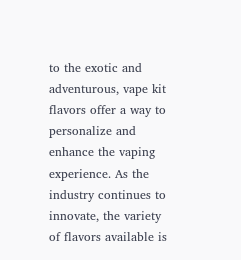to the exotic and adventurous, vape kit flavors offer a way to personalize and enhance the vaping experience. As the industry continues to innovate, the variety of flavors available is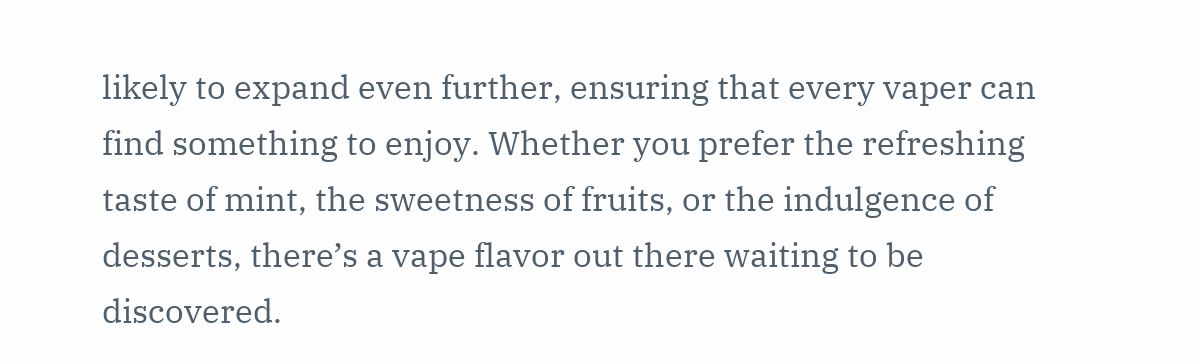likely to expand even further, ensuring that every vaper can find something to enjoy. Whether you prefer the refreshing taste of mint, the sweetness of fruits, or the indulgence of desserts, there’s a vape flavor out there waiting to be discovered.